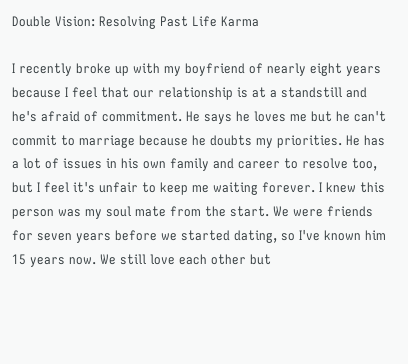Double Vision: Resolving Past Life Karma

I recently broke up with my boyfriend of nearly eight years because I feel that our relationship is at a standstill and he's afraid of commitment. He says he loves me but he can't commit to marriage because he doubts my priorities. He has a lot of issues in his own family and career to resolve too, but I feel it's unfair to keep me waiting forever. I knew this person was my soul mate from the start. We were friends for seven years before we started dating, so I've known him 15 years now. We still love each other but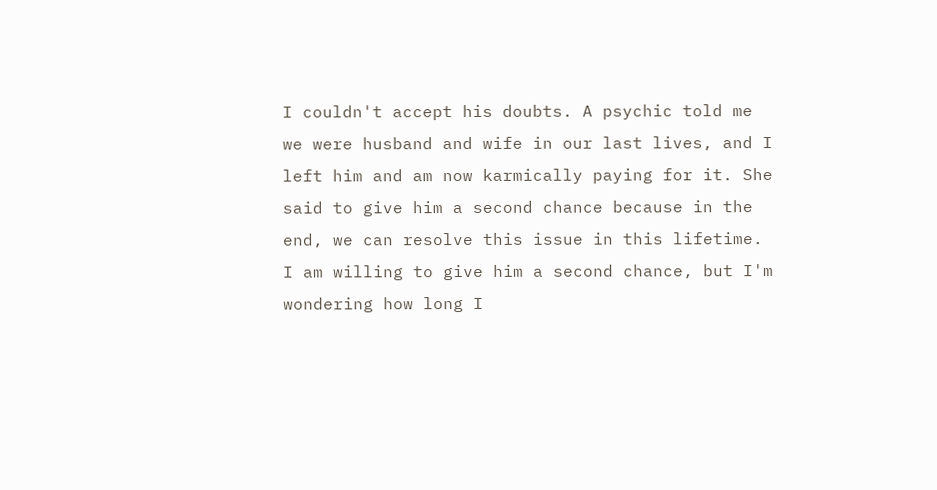I couldn't accept his doubts. A psychic told me we were husband and wife in our last lives, and I left him and am now karmically paying for it. She said to give him a second chance because in the end, we can resolve this issue in this lifetime. I am willing to give him a second chance, but I'm wondering how long I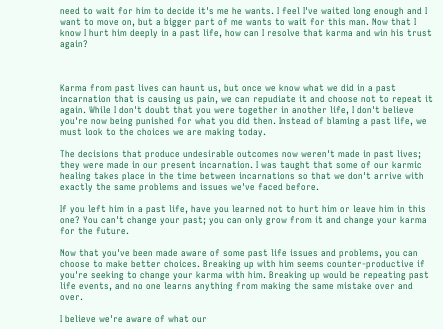need to wait for him to decide it's me he wants. I feel I've waited long enough and I want to move on, but a bigger part of me wants to wait for this man. Now that I know I hurt him deeply in a past life, how can I resolve that karma and win his trust again?



Karma from past lives can haunt us, but once we know what we did in a past incarnation that is causing us pain, we can repudiate it and choose not to repeat it again. While I don't doubt that you were together in another life, I don't believe you're now being punished for what you did then. Instead of blaming a past life, we must look to the choices we are making today.

The decisions that produce undesirable outcomes now weren't made in past lives; they were made in our present incarnation. I was taught that some of our karmic healing takes place in the time between incarnations so that we don't arrive with exactly the same problems and issues we've faced before.

If you left him in a past life, have you learned not to hurt him or leave him in this one? You can't change your past; you can only grow from it and change your karma for the future.

Now that you've been made aware of some past life issues and problems, you can choose to make better choices. Breaking up with him seems counter-productive if you're seeking to change your karma with him. Breaking up would be repeating past life events, and no one learns anything from making the same mistake over and over.

I believe we're aware of what our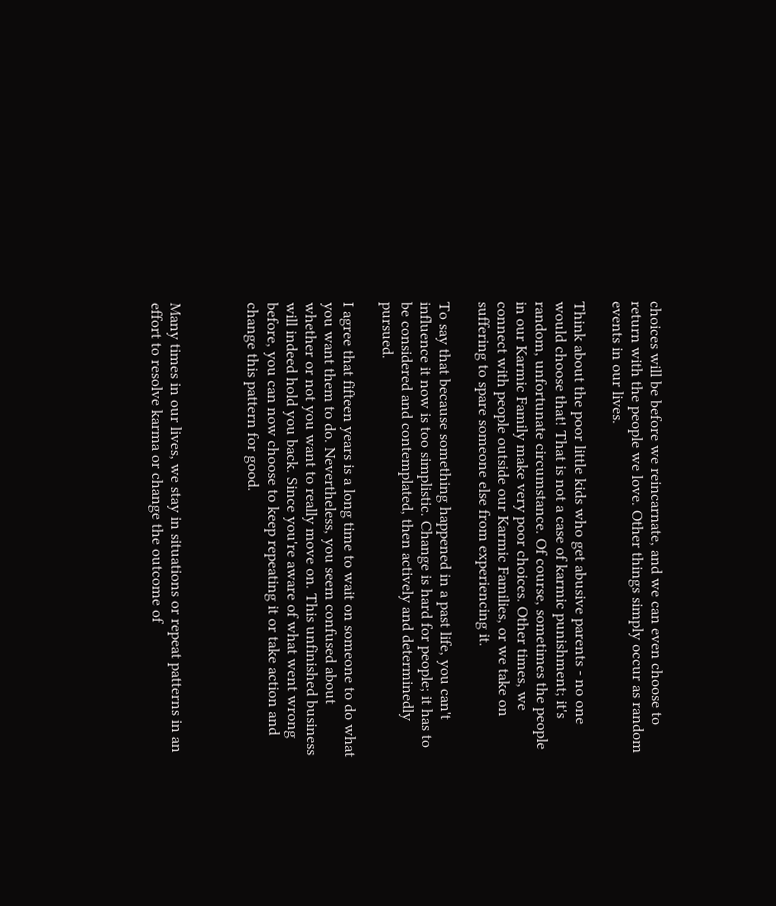choices will be before we reincarnate, and we can even choose to return with the people we love. Other things simply occur as random events in our lives.

Think about the poor little kids who get abusive parents - no one would choose that! That is not a case of karmic punishment; it's random, unfortunate circumstance. Of course, sometimes the people in our Karmic Family make very poor choices. Other times, we connect with people outside our Karmic Families, or we take on suffering to spare someone else from experiencing it.

To say that because something happened in a past life, you can't influence it now is too simplistic. Change is hard for people; it has to be considered and contemplated, then actively and determinedly pursued.

I agree that fifteen years is a long time to wait on someone to do what you want them to do. Nevertheless, you seem confused about whether or not you want to really move on. This unfinished business will indeed hold you back. Since you're aware of what went wrong before, you can now choose to keep repeating it or take action and change this pattern for good.



Many times in our lives, we stay in situations or repeat patterns in an effort to resolve karma or change the outcome of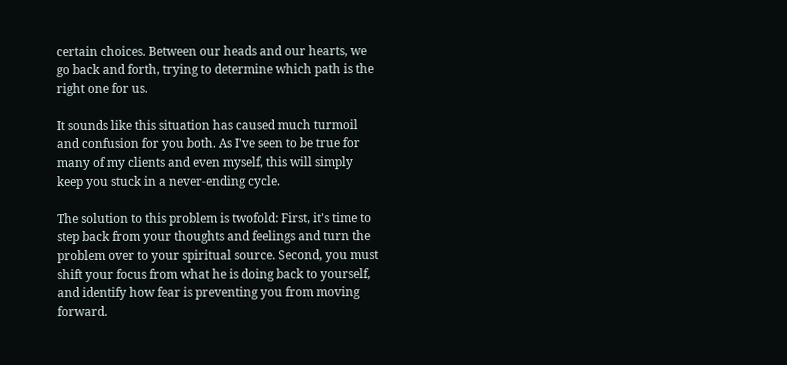certain choices. Between our heads and our hearts, we go back and forth, trying to determine which path is the right one for us.

It sounds like this situation has caused much turmoil and confusion for you both. As I've seen to be true for many of my clients and even myself, this will simply keep you stuck in a never-ending cycle.

The solution to this problem is twofold: First, it's time to step back from your thoughts and feelings and turn the problem over to your spiritual source. Second, you must shift your focus from what he is doing back to yourself, and identify how fear is preventing you from moving forward.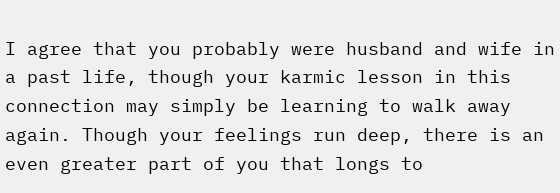I agree that you probably were husband and wife in a past life, though your karmic lesson in this connection may simply be learning to walk away again. Though your feelings run deep, there is an even greater part of you that longs to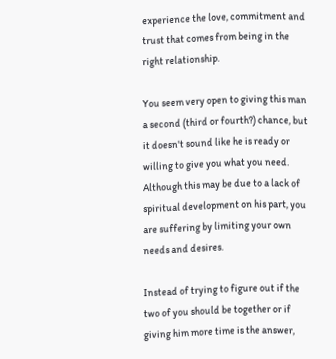experience the love, commitment and trust that comes from being in the right relationship.

You seem very open to giving this man a second (third or fourth?) chance, but it doesn't sound like he is ready or willing to give you what you need. Although this may be due to a lack of spiritual development on his part, you are suffering by limiting your own needs and desires.

Instead of trying to figure out if the two of you should be together or if giving him more time is the answer,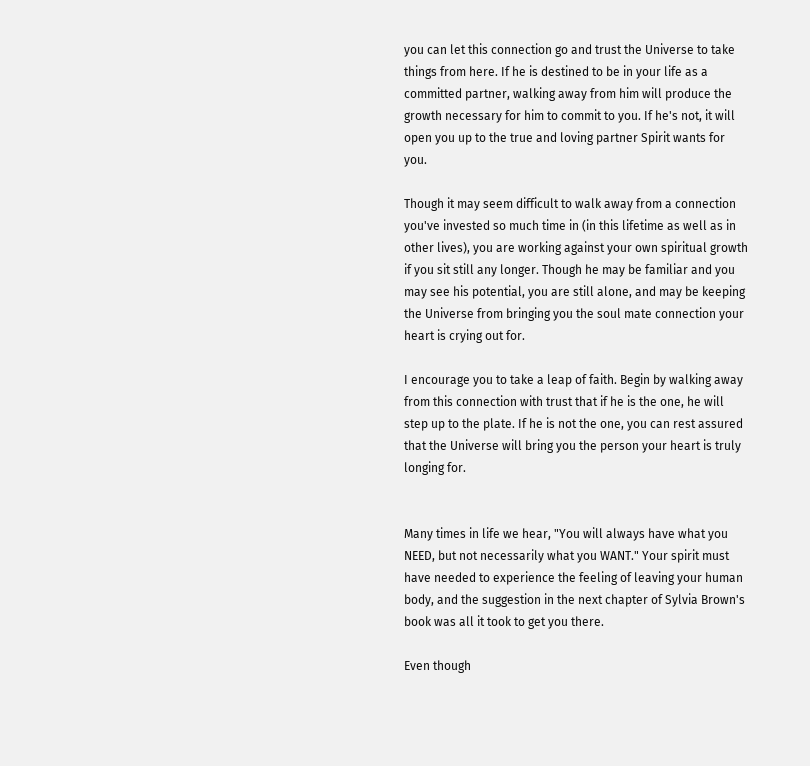you can let this connection go and trust the Universe to take things from here. If he is destined to be in your life as a committed partner, walking away from him will produce the growth necessary for him to commit to you. If he's not, it will open you up to the true and loving partner Spirit wants for you.

Though it may seem difficult to walk away from a connection you've invested so much time in (in this lifetime as well as in other lives), you are working against your own spiritual growth if you sit still any longer. Though he may be familiar and you may see his potential, you are still alone, and may be keeping the Universe from bringing you the soul mate connection your heart is crying out for.

I encourage you to take a leap of faith. Begin by walking away from this connection with trust that if he is the one, he will step up to the plate. If he is not the one, you can rest assured that the Universe will bring you the person your heart is truly longing for.


Many times in life we hear, "You will always have what you NEED, but not necessarily what you WANT." Your spirit must have needed to experience the feeling of leaving your human body, and the suggestion in the next chapter of Sylvia Brown's book was all it took to get you there.

Even though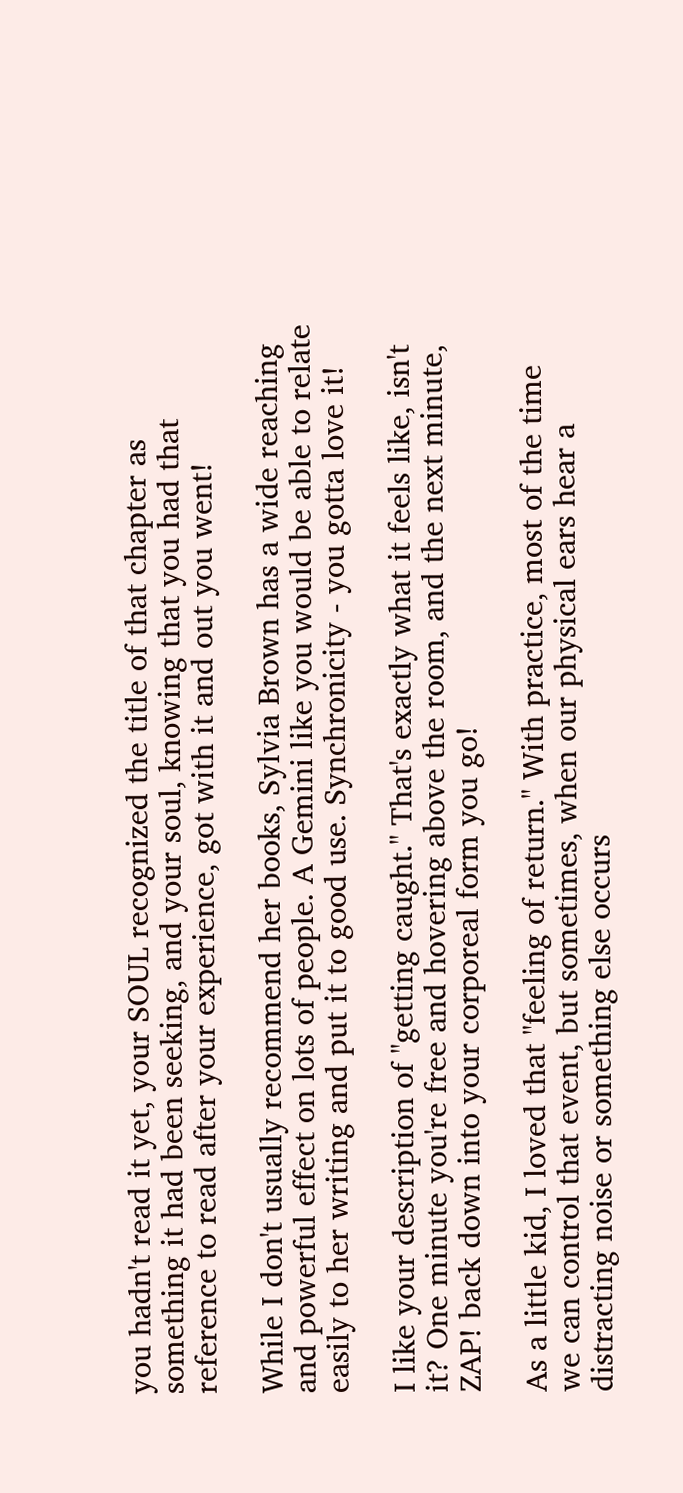you hadn't read it yet, your SOUL recognized the title of that chapter as something it had been seeking, and your soul, knowing that you had that reference to read after your experience, got with it and out you went!

While I don't usually recommend her books, Sylvia Brown has a wide reaching and powerful effect on lots of people. A Gemini like you would be able to relate easily to her writing and put it to good use. Synchronicity - you gotta love it!

I like your description of "getting caught." That's exactly what it feels like, isn't it? One minute you're free and hovering above the room, and the next minute, ZAP! back down into your corporeal form you go!

As a little kid, I loved that "feeling of return." With practice, most of the time we can control that event, but sometimes, when our physical ears hear a distracting noise or something else occurs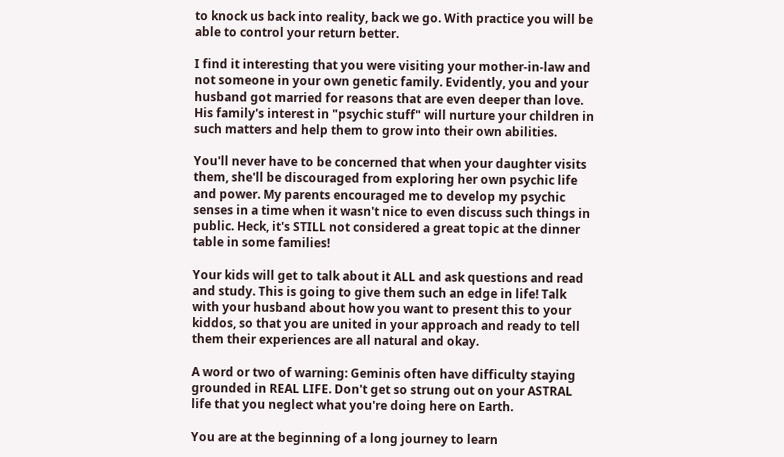to knock us back into reality, back we go. With practice you will be able to control your return better.

I find it interesting that you were visiting your mother-in-law and not someone in your own genetic family. Evidently, you and your husband got married for reasons that are even deeper than love. His family's interest in "psychic stuff" will nurture your children in such matters and help them to grow into their own abilities.

You'll never have to be concerned that when your daughter visits them, she'll be discouraged from exploring her own psychic life and power. My parents encouraged me to develop my psychic senses in a time when it wasn't nice to even discuss such things in public. Heck, it's STILL not considered a great topic at the dinner table in some families!

Your kids will get to talk about it ALL and ask questions and read and study. This is going to give them such an edge in life! Talk with your husband about how you want to present this to your kiddos, so that you are united in your approach and ready to tell them their experiences are all natural and okay.

A word or two of warning: Geminis often have difficulty staying grounded in REAL LIFE. Don't get so strung out on your ASTRAL life that you neglect what you're doing here on Earth.

You are at the beginning of a long journey to learn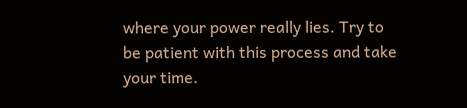where your power really lies. Try to be patient with this process and take your time.